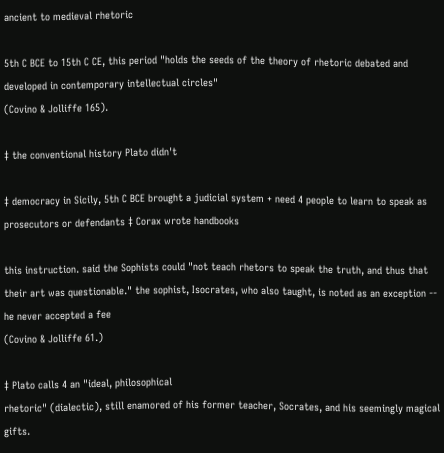ancient to medieval rhetoric

5th C BCE to 15th C CE, this period "holds the seeds of the theory of rhetoric debated and developed in contemporary intellectual circles"
(Covino & Jolliffe 165).

‡ the conventional history Plato didn't

‡ democracy in Sicily, 5th C BCE brought a judicial system + need 4 people to learn to speak as prosecutors or defendants ‡ Corax wrote handbooks

this instruction. said the Sophists could "not teach rhetors to speak the truth, and thus that their art was questionable." the sophist, Isocrates, who also taught, is noted as an exception -- he never accepted a fee
(Covino & Jolliffe 61.)

‡ Plato calls 4 an "ideal, philosophical
rhetoric" (dialectic), still enamored of his former teacher, Socrates, and his seemingly magical gifts.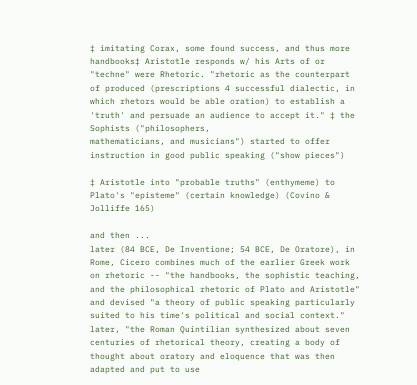‡ imitating Corax, some found success, and thus more handbooks‡ Aristotle responds w/ his Arts of or "techne" were Rhetoric. "rhetoric as the counterpart of produced (prescriptions 4 successful dialectic, in which rhetors would be able oration) to establish a 'truth' and persuade an audience to accept it." ‡ the Sophists ("philosophers,
mathematicians, and musicians") started to offer instruction in good public speaking ("show pieces")

‡ Aristotle into "probable truths" (enthymeme) to Plato's "episteme" (certain knowledge) (Covino & Jolliffe 165)

and then ...
later (84 BCE, De Inventione; 54 BCE, De Oratore), in Rome, Cicero combines much of the earlier Greek work on rhetoric -- "the handbooks, the sophistic teaching, and the philosophical rhetoric of Plato and Aristotle" and devised "a theory of public speaking particularly suited to his time's political and social context." later, "the Roman Quintilian synthesized about seven centuries of rhetorical theory, creating a body of thought about oratory and eloquence that was then adapted and put to use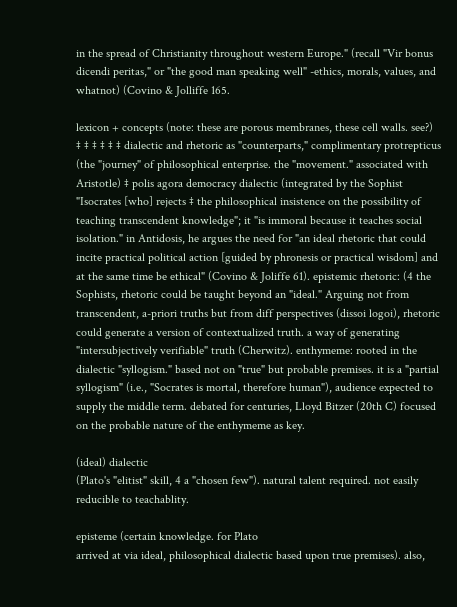in the spread of Christianity throughout western Europe." (recall "Vir bonus dicendi peritas," or "the good man speaking well" -ethics, morals, values, and whatnot) (Covino & Jolliffe 165.

lexicon + concepts (note: these are porous membranes, these cell walls. see?)
‡ ‡ ‡ ‡ ‡ ‡ dialectic and rhetoric as "counterparts," complimentary protrepticus (the "journey" of philosophical enterprise. the "movement." associated with Aristotle) ‡ polis agora democracy dialectic (integrated by the Sophist "Isocrates [who] rejects ‡ the philosophical insistence on the possibility of teaching transcendent knowledge"; it "is immoral because it teaches social isolation." in Antidosis, he argues the need for "an ideal rhetoric that could incite practical political action [guided by phronesis or practical wisdom] and at the same time be ethical" (Covino & Joliffe 61). epistemic rhetoric: (4 the Sophists, rhetoric could be taught beyond an "ideal." Arguing not from transcendent, a-priori truths but from diff perspectives (dissoi logoi), rhetoric could generate a version of contextualized truth. a way of generating "intersubjectively verifiable" truth (Cherwitz). enthymeme: rooted in the dialectic "syllogism." based not on "true" but probable premises. it is a "partial syllogism" (i.e., "Socrates is mortal, therefore human"), audience expected to supply the middle term. debated for centuries, Lloyd Bitzer (20th C) focused on the probable nature of the enthymeme as key.

(ideal) dialectic
(Plato's "elitist" skill, 4 a "chosen few"). natural talent required. not easily reducible to teachablity.

episteme (certain knowledge. for Plato
arrived at via ideal, philosophical dialectic based upon true premises). also,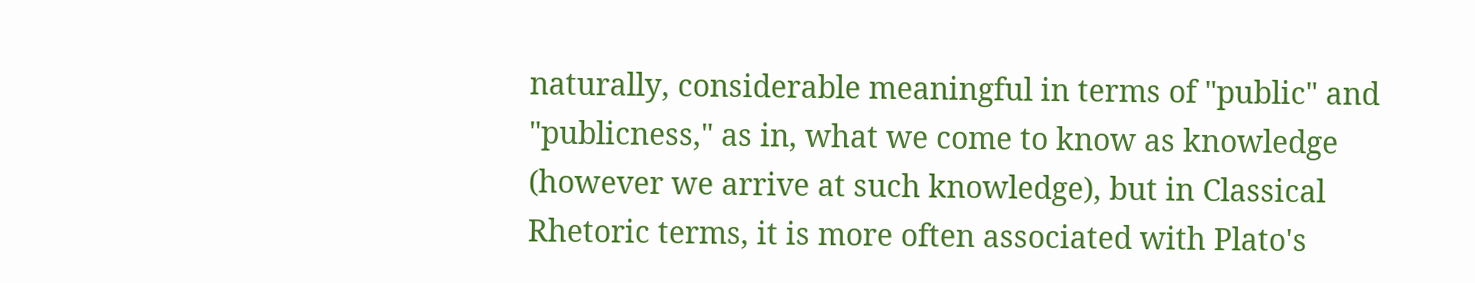naturally, considerable meaningful in terms of "public" and "publicness," as in, what we come to know as knowledge (however we arrive at such knowledge), but in Classical Rhetoric terms, it is more often associated with Plato's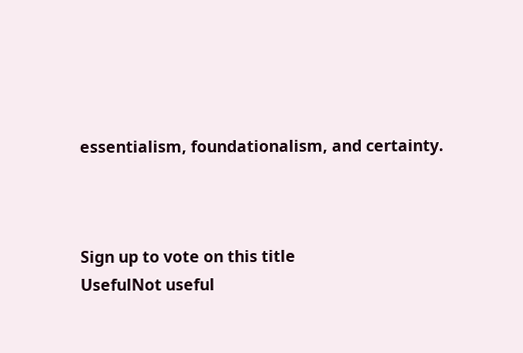essentialism, foundationalism, and certainty.



Sign up to vote on this title
UsefulNot useful